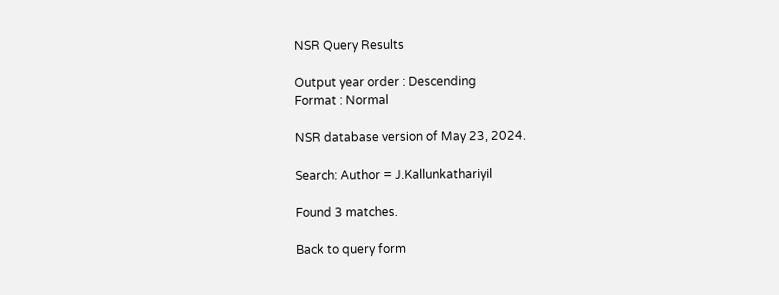NSR Query Results

Output year order : Descending
Format : Normal

NSR database version of May 23, 2024.

Search: Author = J.Kallunkathariyil

Found 3 matches.

Back to query form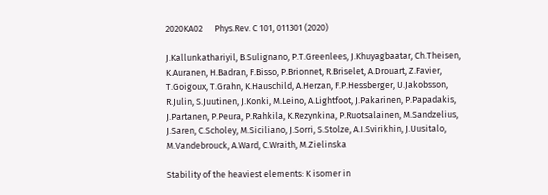2020KA02      Phys.Rev. C 101, 011301 (2020)

J.Kallunkathariyil, B.Sulignano, P.T.Greenlees, J.Khuyagbaatar, Ch.Theisen, K.Auranen, H.Badran, F.Bisso, P.Brionnet, R.Briselet, A.Drouart, Z.Favier, T.Goigoux, T.Grahn, K.Hauschild, A.Herzan, F.P.Hessberger, U.Jakobsson, R.Julin, S.Juutinen, J.Konki, M.Leino, A.Lightfoot, J.Pakarinen, P.Papadakis, J.Partanen, P.Peura, P.Rahkila, K.Rezynkina, P.Ruotsalainen, M.Sandzelius, J.Saren, C.Scholey, M.Siciliano, J.Sorri, S.Stolze, A.I.Svirikhin, J.Uusitalo, M.Vandebrouck, A.Ward, C.Wraith, M.Zielinska

Stability of the heaviest elements: K isomer in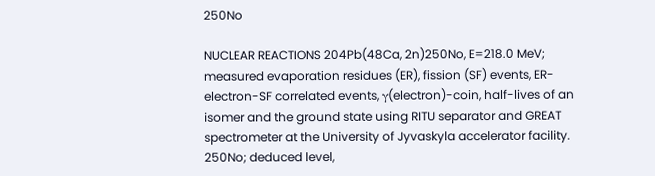250No

NUCLEAR REACTIONS 204Pb(48Ca, 2n)250No, E=218.0 MeV; measured evaporation residues (ER), fission (SF) events, ER-electron-SF correlated events, γ(electron)-coin, half-lives of an isomer and the ground state using RITU separator and GREAT spectrometer at the University of Jyvaskyla accelerator facility. 250No; deduced level,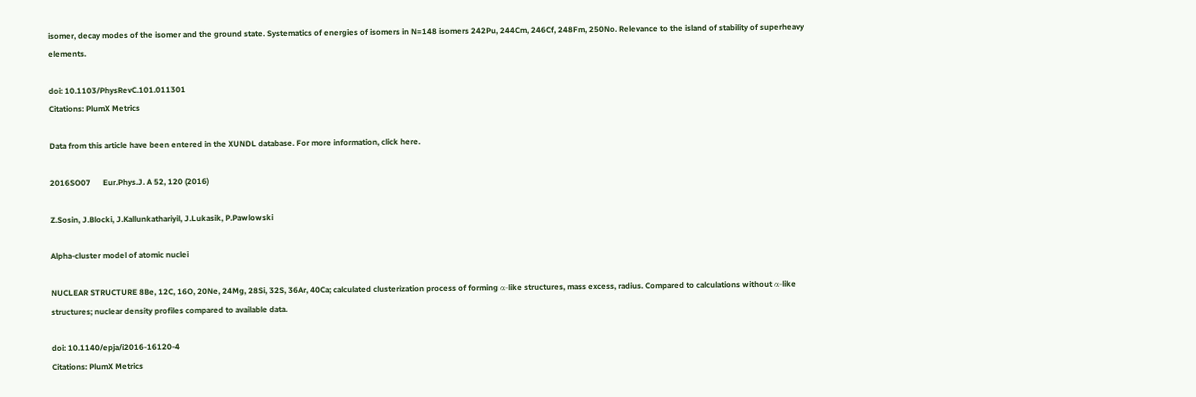isomer, decay modes of the isomer and the ground state. Systematics of energies of isomers in N=148 isomers 242Pu, 244Cm, 246Cf, 248Fm, 250No. Relevance to the island of stability of superheavy elements.

doi: 10.1103/PhysRevC.101.011301
Citations: PlumX Metrics

Data from this article have been entered in the XUNDL database. For more information, click here.

2016SO07      Eur.Phys.J. A 52, 120 (2016)

Z.Sosin, J.Blocki, J.Kallunkathariyil, J.Lukasik, P.Pawlowski

Alpha-cluster model of atomic nuclei

NUCLEAR STRUCTURE 8Be, 12C, 16O, 20Ne, 24Mg, 28Si, 32S, 36Ar, 40Ca; calculated clusterization process of forming α-like structures, mass excess, radius. Compared to calculations without α-like structures; nuclear density profiles compared to available data.

doi: 10.1140/epja/i2016-16120-4
Citations: PlumX Metrics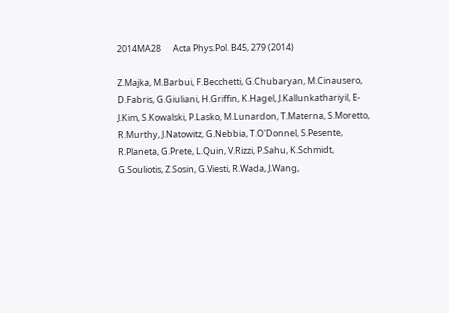2014MA28      Acta Phys.Pol. B45, 279 (2014)

Z.Majka, M.Barbui, F.Becchetti, G.Chubaryan, M.Cinausero, D.Fabris, G.Giuliani, H.Griffin, K.Hagel, J.Kallunkathariyil, E-J.Kim, S.Kowalski, P.Lasko, M.Lunardon, T.Materna, S.Moretto, R.Murthy, J.Natowitz, G.Nebbia, T.O'Donnel, S.Pesente, R.Planeta, G.Prete, L.Quin, V.Rizzi, P.Sahu, K.Schmidt, G.Souliotis, Z.Sosin, G.Viesti, R.Wada, J.Wang,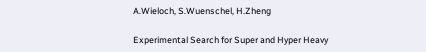A.Wieloch, S.Wuenschel, H.Zheng

Experimental Search for Super and Hyper Heavy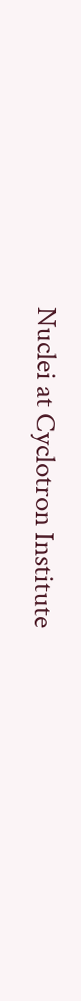Nuclei at Cyclotron Institute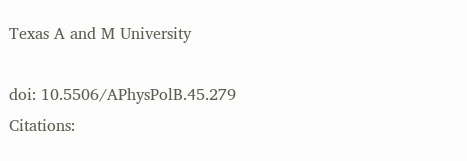Texas A and M University

doi: 10.5506/APhysPolB.45.279
Citations: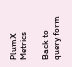PlumX Metrics

Back to query form